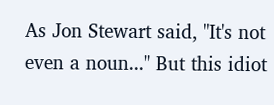As Jon Stewart said, "It's not even a noun..." But this idiot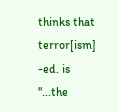thinks that terror[ism] -ed. is "...the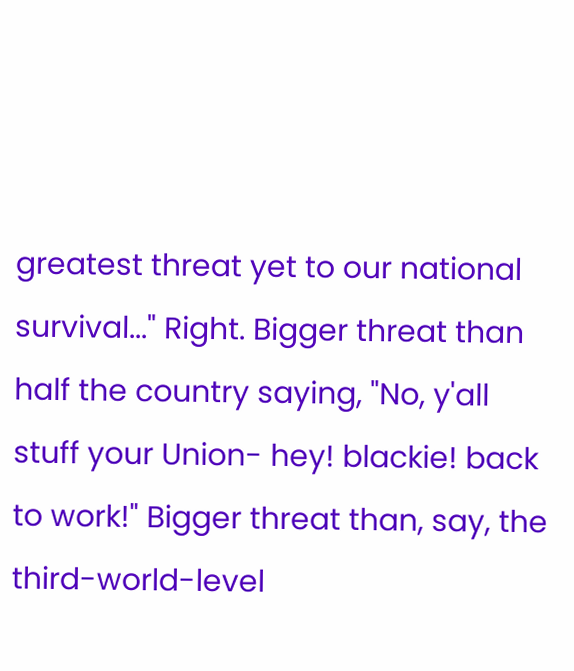greatest threat yet to our national survival..." Right. Bigger threat than half the country saying, "No, y'all stuff your Union- hey! blackie! back to work!" Bigger threat than, say, the third-world-level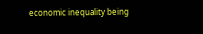economic inequality being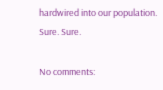hardwired into our population. Sure. Sure.

No comments: